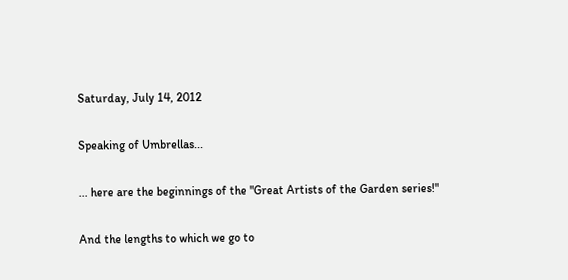Saturday, July 14, 2012

Speaking of Umbrellas...

... here are the beginnings of the "Great Artists of the Garden series!"

And the lengths to which we go to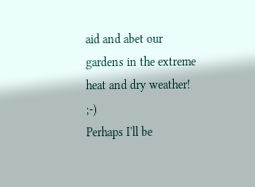aid and abet our gardens in the extreme heat and dry weather!  ;-)
Perhaps I'll be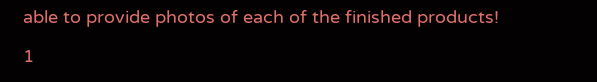able to provide photos of each of the finished products!

1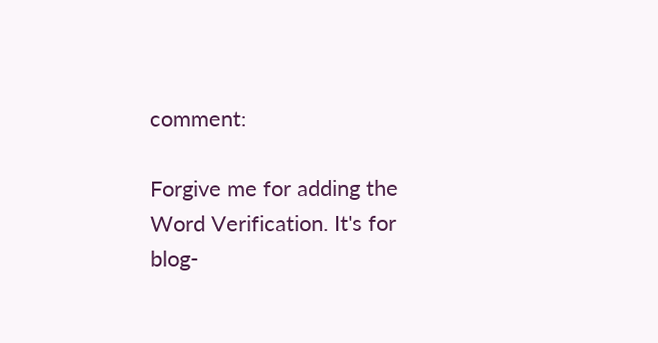comment:

Forgive me for adding the Word Verification. It's for blog-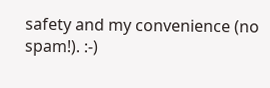safety and my convenience (no spam!). :-)